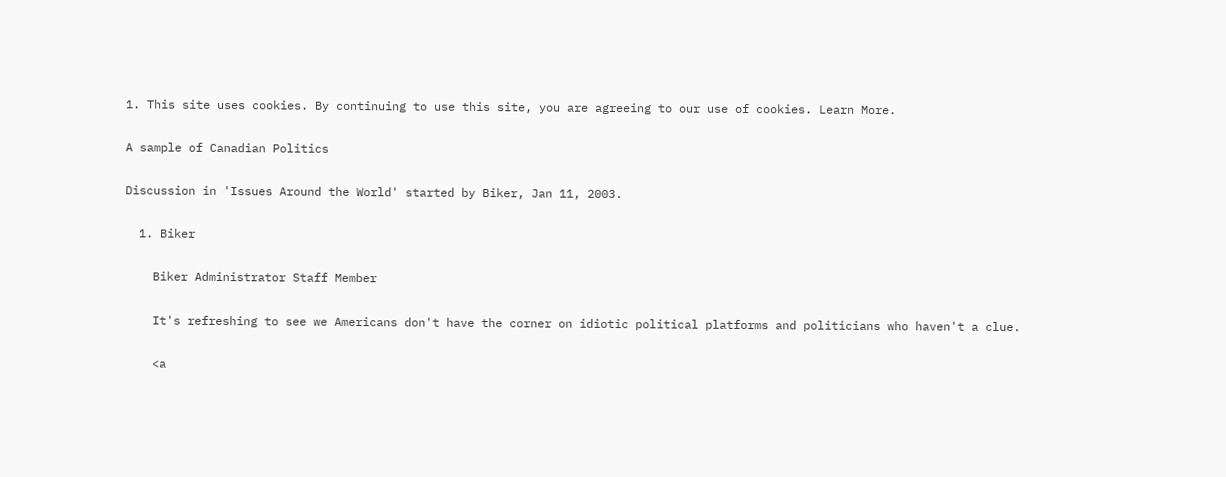1. This site uses cookies. By continuing to use this site, you are agreeing to our use of cookies. Learn More.

A sample of Canadian Politics

Discussion in 'Issues Around the World' started by Biker, Jan 11, 2003.

  1. Biker

    Biker Administrator Staff Member

    It's refreshing to see we Americans don't have the corner on idiotic political platforms and politicians who haven't a clue.

    <a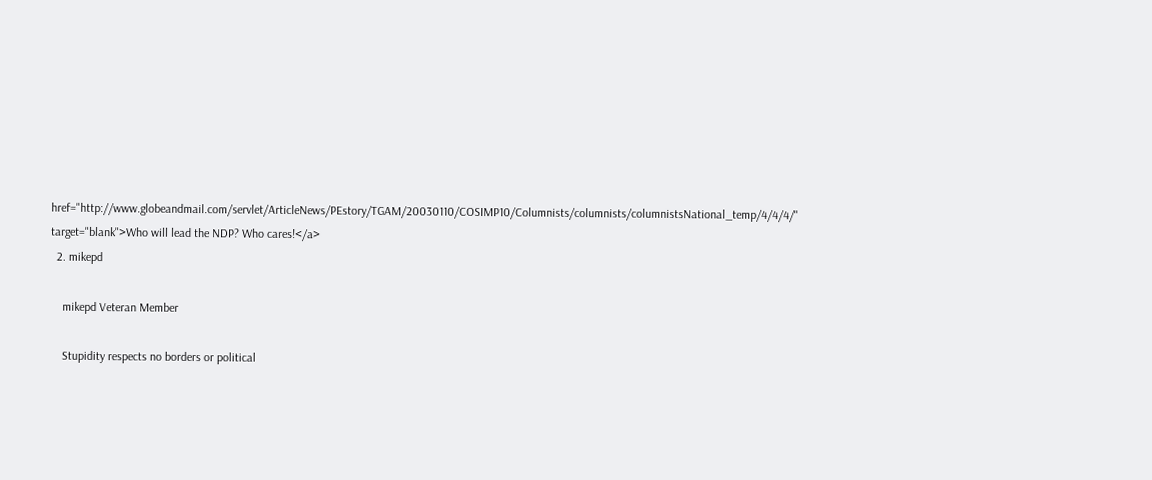href="http://www.globeandmail.com/servlet/ArticleNews/PEstory/TGAM/20030110/COSIMP10/Columnists/columnists/columnistsNational_temp/4/4/4/" target="blank">Who will lead the NDP? Who cares!</a>
  2. mikepd

    mikepd Veteran Member

    Stupidity respects no borders or political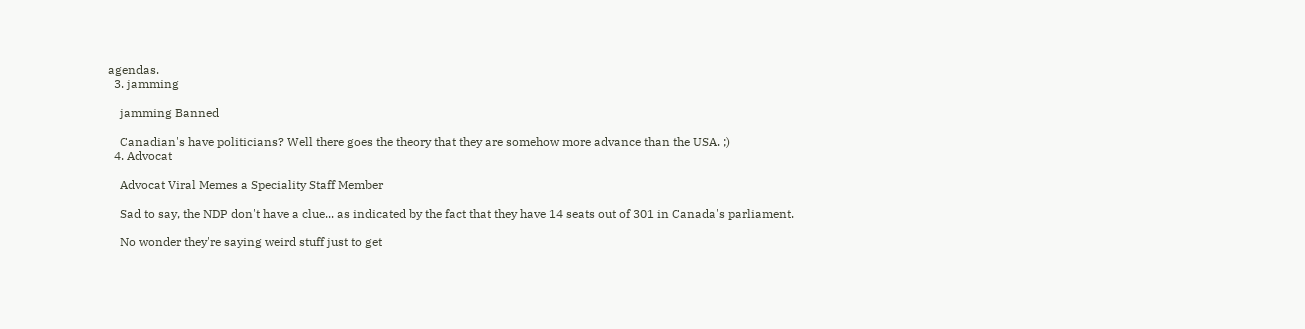agendas.
  3. jamming

    jamming Banned

    Canadian's have politicians? Well there goes the theory that they are somehow more advance than the USA. ;)
  4. Advocat

    Advocat Viral Memes a Speciality Staff Member

    Sad to say, the NDP don't have a clue... as indicated by the fact that they have 14 seats out of 301 in Canada's parliament.

    No wonder they're saying weird stuff just to get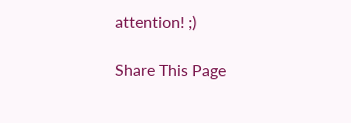attention! ;)

Share This Page